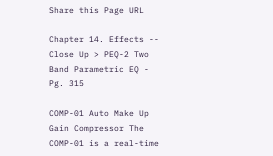Share this Page URL

Chapter 14. Effects -- Close Up > PEQ-2 Two Band Parametric EQ - Pg. 315

COMP-01 Auto Make Up Gain Compressor The COMP-01 is a real-time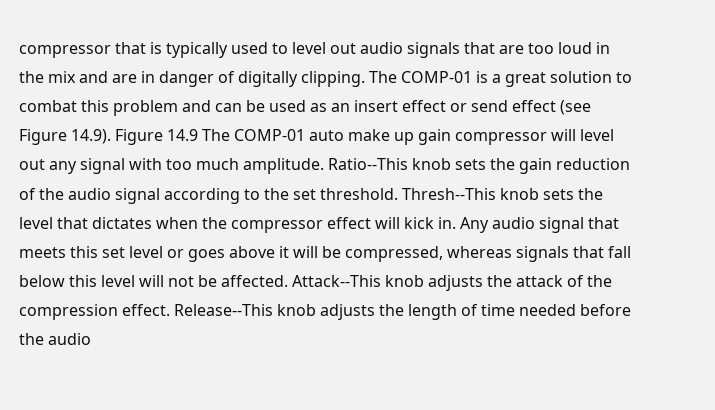compressor that is typically used to level out audio signals that are too loud in the mix and are in danger of digitally clipping. The COMP-01 is a great solution to combat this problem and can be used as an insert effect or send effect (see Figure 14.9). Figure 14.9 The COMP-01 auto make up gain compressor will level out any signal with too much amplitude. Ratio--This knob sets the gain reduction of the audio signal according to the set threshold. Thresh--This knob sets the level that dictates when the compressor effect will kick in. Any audio signal that meets this set level or goes above it will be compressed, whereas signals that fall below this level will not be affected. Attack--This knob adjusts the attack of the compression effect. Release--This knob adjusts the length of time needed before the audio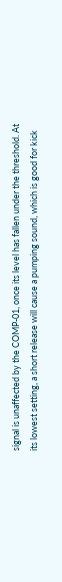signal is unaffected by the COMP-01, once its level has fallen under the threshold. At its lowest setting, a short release will cause a pumping sound, which is good for kick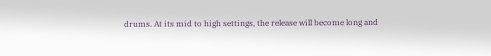drums. At its mid to high settings, the release will become long and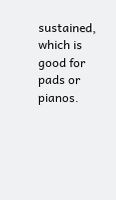sustained, which is good for pads or pianos.